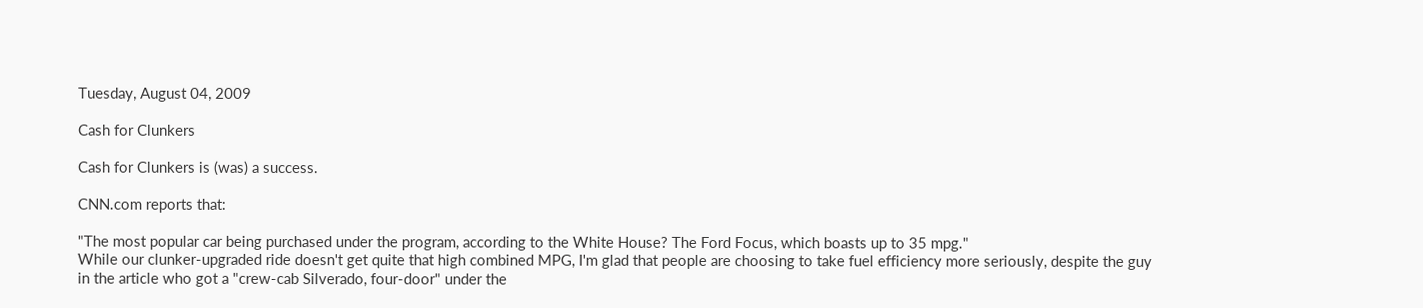Tuesday, August 04, 2009

Cash for Clunkers

Cash for Clunkers is (was) a success.

CNN.com reports that:

"The most popular car being purchased under the program, according to the White House? The Ford Focus, which boasts up to 35 mpg."
While our clunker-upgraded ride doesn't get quite that high combined MPG, I'm glad that people are choosing to take fuel efficiency more seriously, despite the guy in the article who got a "crew-cab Silverado, four-door" under the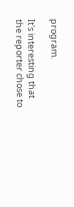program.

It's interesting that the reporter chose to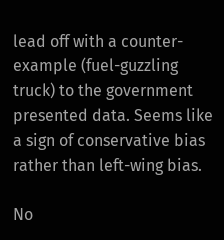lead off with a counter-example (fuel-guzzling truck) to the government presented data. Seems like a sign of conservative bias rather than left-wing bias.

No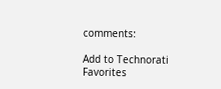comments:

Add to Technorati Favorites